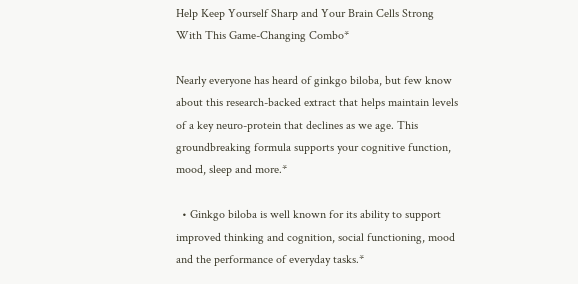Help Keep Yourself Sharp and Your Brain Cells Strong With This Game-Changing Combo*

Nearly everyone has heard of ginkgo biloba, but few know about this research-backed extract that helps maintain levels of a key neuro-protein that declines as we age. This groundbreaking formula supports your cognitive function, mood, sleep and more.*

  • Ginkgo biloba is well known for its ability to support improved thinking and cognition, social functioning, mood and the performance of everyday tasks.*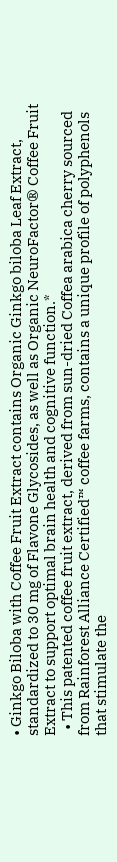• Ginkgo Biloba with Coffee Fruit Extract contains Organic Ginkgo biloba Leaf Extract, standardized to 30 mg of Flavone Glycosides, as well as Organic NeuroFactor® Coffee Fruit Extract to support optimal brain health and cognitive function.*
  • This patented coffee fruit extract, derived from sun-dried Coffea arabica cherry sourced from Rainforest Alliance Certified™ coffee farms, contains a unique profile of polyphenols that stimulate the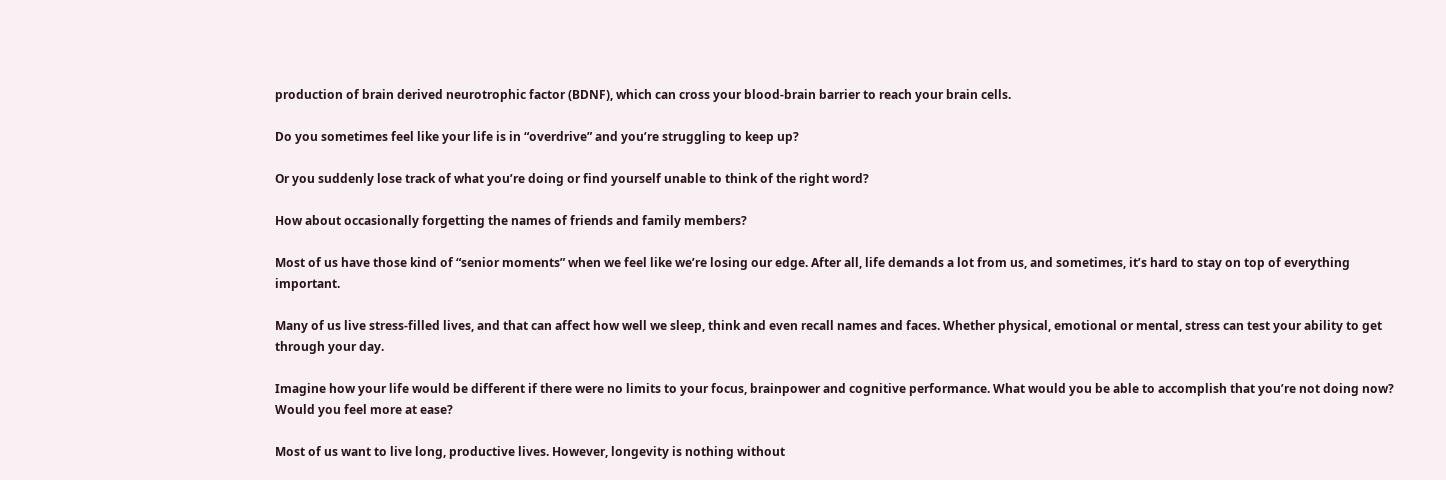production of brain derived neurotrophic factor (BDNF), which can cross your blood-brain barrier to reach your brain cells.

Do you sometimes feel like your life is in “overdrive” and you’re struggling to keep up?

Or you suddenly lose track of what you’re doing or find yourself unable to think of the right word?

How about occasionally forgetting the names of friends and family members?

Most of us have those kind of “senior moments” when we feel like we’re losing our edge. After all, life demands a lot from us, and sometimes, it’s hard to stay on top of everything important.

Many of us live stress-filled lives, and that can affect how well we sleep, think and even recall names and faces. Whether physical, emotional or mental, stress can test your ability to get through your day.

Imagine how your life would be different if there were no limits to your focus, brainpower and cognitive performance. What would you be able to accomplish that you’re not doing now? Would you feel more at ease?

Most of us want to live long, productive lives. However, longevity is nothing without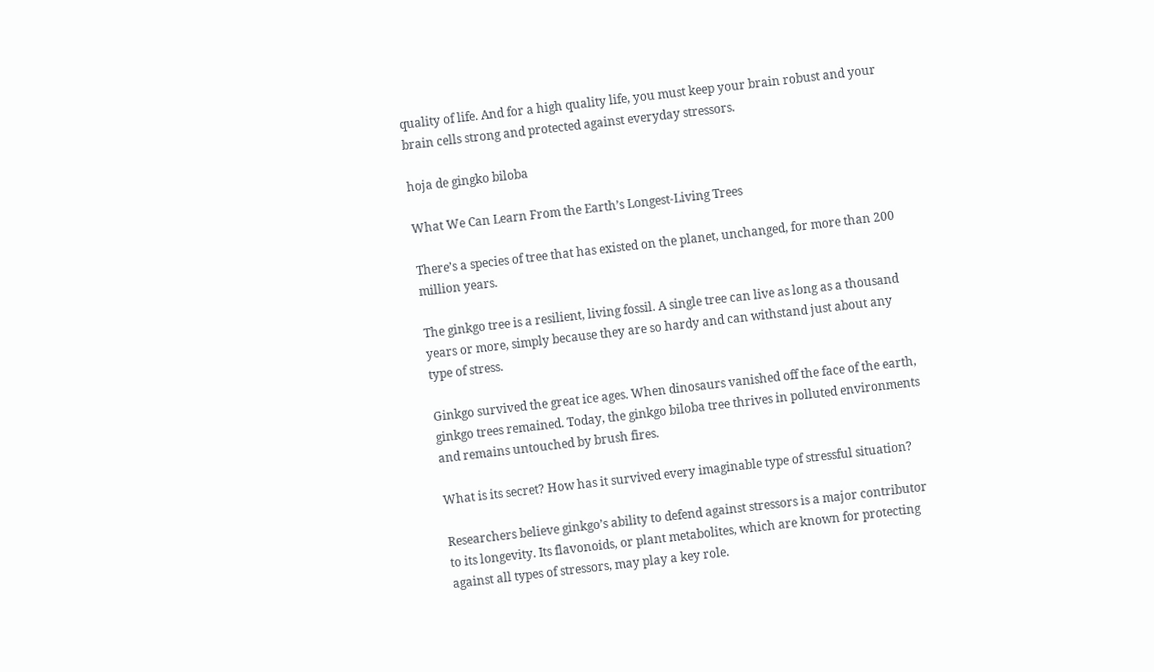quality of life. And for a high quality life, you must keep your brain robust and your brain cells strong and protected against everyday stressors.

hoja de gingko biloba

What We Can Learn From the Earth’s Longest-Living Trees

There’s a species of tree that has existed on the planet, unchanged, for more than 200 million years.

The ginkgo tree is a resilient, living fossil. A single tree can live as long as a thousand years or more, simply because they are so hardy and can withstand just about any type of stress.

Ginkgo survived the great ice ages. When dinosaurs vanished off the face of the earth, ginkgo trees remained. Today, the ginkgo biloba tree thrives in polluted environments and remains untouched by brush fires.

What is its secret? How has it survived every imaginable type of stressful situation?

Researchers believe ginkgo’s ability to defend against stressors is a major contributor to its longevity. Its flavonoids, or plant metabolites, which are known for protecting against all types of stressors, may play a key role.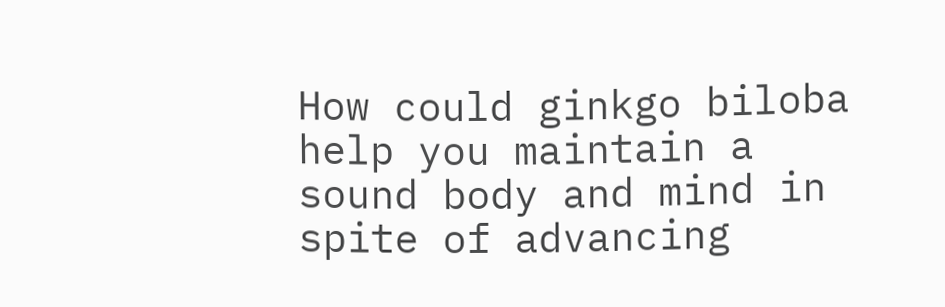How could ginkgo biloba help you maintain a sound body and mind in spite of advancing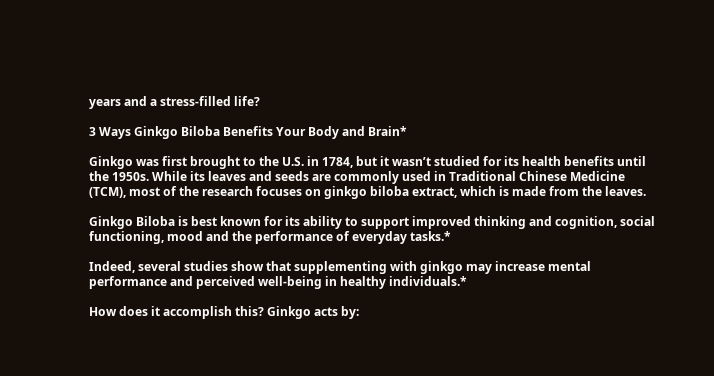years and a stress-filled life?

3 Ways Ginkgo Biloba Benefits Your Body and Brain*

Ginkgo was first brought to the U.S. in 1784, but it wasn’t studied for its health benefits until the 1950s. While its leaves and seeds are commonly used in Traditional Chinese Medicine (TCM), most of the research focuses on ginkgo biloba extract, which is made from the leaves.

Ginkgo Biloba is best known for its ability to support improved thinking and cognition, social functioning, mood and the performance of everyday tasks.*

Indeed, several studies show that supplementing with ginkgo may increase mental performance and perceived well-being in healthy individuals.*

How does it accomplish this? Ginkgo acts by: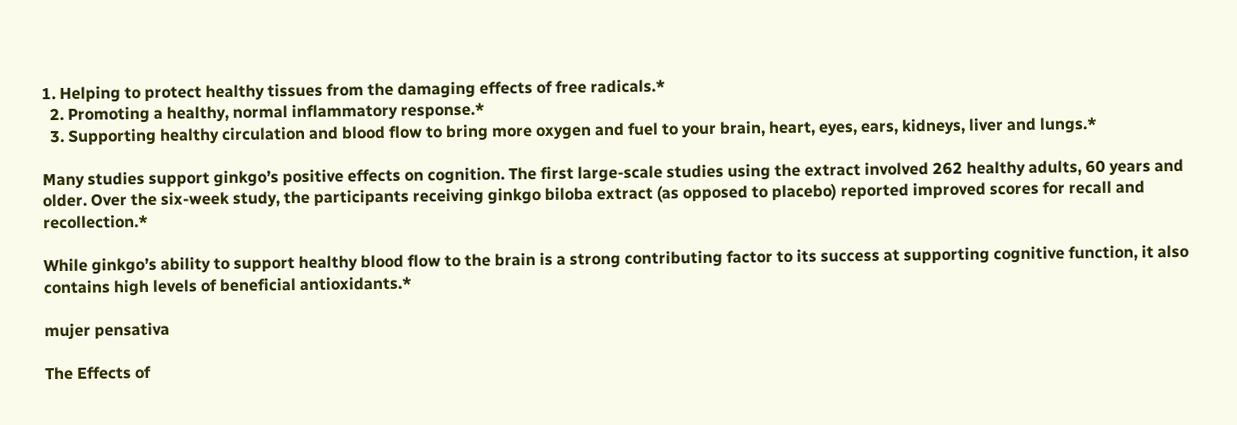1. Helping to protect healthy tissues from the damaging effects of free radicals.*
  2. Promoting a healthy, normal inflammatory response.*
  3. Supporting healthy circulation and blood flow to bring more oxygen and fuel to your brain, heart, eyes, ears, kidneys, liver and lungs.*

Many studies support ginkgo’s positive effects on cognition. The first large-scale studies using the extract involved 262 healthy adults, 60 years and older. Over the six-week study, the participants receiving ginkgo biloba extract (as opposed to placebo) reported improved scores for recall and recollection.*

While ginkgo’s ability to support healthy blood flow to the brain is a strong contributing factor to its success at supporting cognitive function, it also contains high levels of beneficial antioxidants.*

mujer pensativa

The Effects of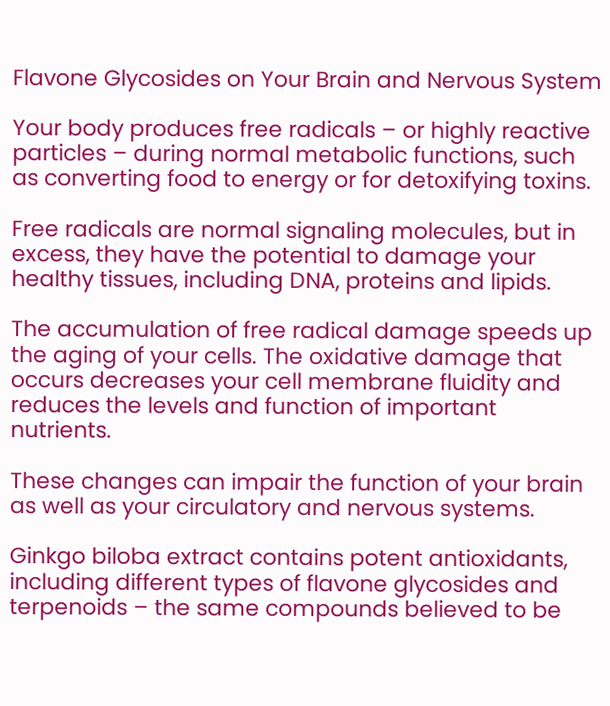Flavone Glycosides on Your Brain and Nervous System

Your body produces free radicals – or highly reactive particles – during normal metabolic functions, such as converting food to energy or for detoxifying toxins.

Free radicals are normal signaling molecules, but in excess, they have the potential to damage your healthy tissues, including DNA, proteins and lipids.

The accumulation of free radical damage speeds up the aging of your cells. The oxidative damage that occurs decreases your cell membrane fluidity and reduces the levels and function of important nutrients.

These changes can impair the function of your brain as well as your circulatory and nervous systems.

Ginkgo biloba extract contains potent antioxidants, including different types of flavone glycosides and terpenoids – the same compounds believed to be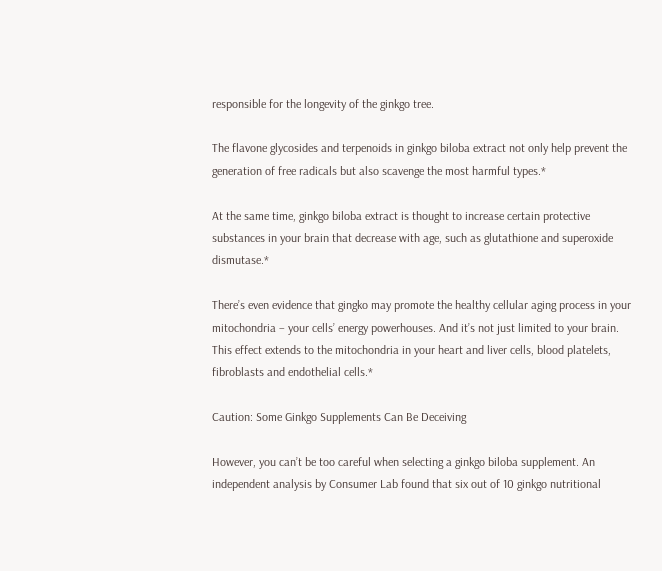responsible for the longevity of the ginkgo tree.

The flavone glycosides and terpenoids in ginkgo biloba extract not only help prevent the generation of free radicals but also scavenge the most harmful types.*

At the same time, ginkgo biloba extract is thought to increase certain protective substances in your brain that decrease with age, such as glutathione and superoxide dismutase.*

There’s even evidence that gingko may promote the healthy cellular aging process in your mitochondria – your cells’ energy powerhouses. And it’s not just limited to your brain. This effect extends to the mitochondria in your heart and liver cells, blood platelets, fibroblasts and endothelial cells.*

Caution: Some Ginkgo Supplements Can Be Deceiving

However, you can’t be too careful when selecting a ginkgo biloba supplement. An independent analysis by Consumer Lab found that six out of 10 ginkgo nutritional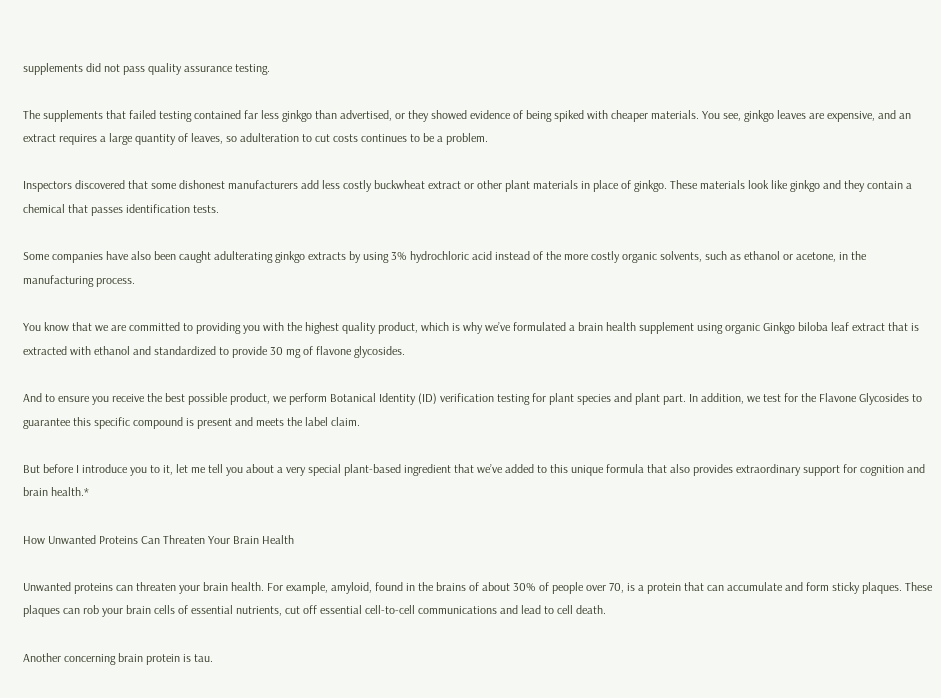supplements did not pass quality assurance testing.

The supplements that failed testing contained far less ginkgo than advertised, or they showed evidence of being spiked with cheaper materials. You see, ginkgo leaves are expensive, and an extract requires a large quantity of leaves, so adulteration to cut costs continues to be a problem.

Inspectors discovered that some dishonest manufacturers add less costly buckwheat extract or other plant materials in place of ginkgo. These materials look like ginkgo and they contain a chemical that passes identification tests.

Some companies have also been caught adulterating ginkgo extracts by using 3% hydrochloric acid instead of the more costly organic solvents, such as ethanol or acetone, in the manufacturing process.

You know that we are committed to providing you with the highest quality product, which is why we’ve formulated a brain health supplement using organic Ginkgo biloba leaf extract that is extracted with ethanol and standardized to provide 30 mg of flavone glycosides.

And to ensure you receive the best possible product, we perform Botanical Identity (ID) verification testing for plant species and plant part. In addition, we test for the Flavone Glycosides to guarantee this specific compound is present and meets the label claim.

But before I introduce you to it, let me tell you about a very special plant-based ingredient that we’ve added to this unique formula that also provides extraordinary support for cognition and brain health.*

How Unwanted Proteins Can Threaten Your Brain Health

Unwanted proteins can threaten your brain health. For example, amyloid, found in the brains of about 30% of people over 70, is a protein that can accumulate and form sticky plaques. These plaques can rob your brain cells of essential nutrients, cut off essential cell-to-cell communications and lead to cell death.

Another concerning brain protein is tau.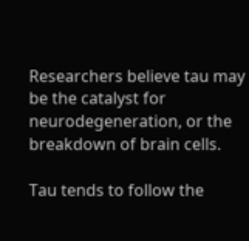Researchers believe tau may be the catalyst for neurodegeneration, or the breakdown of brain cells.

Tau tends to follow the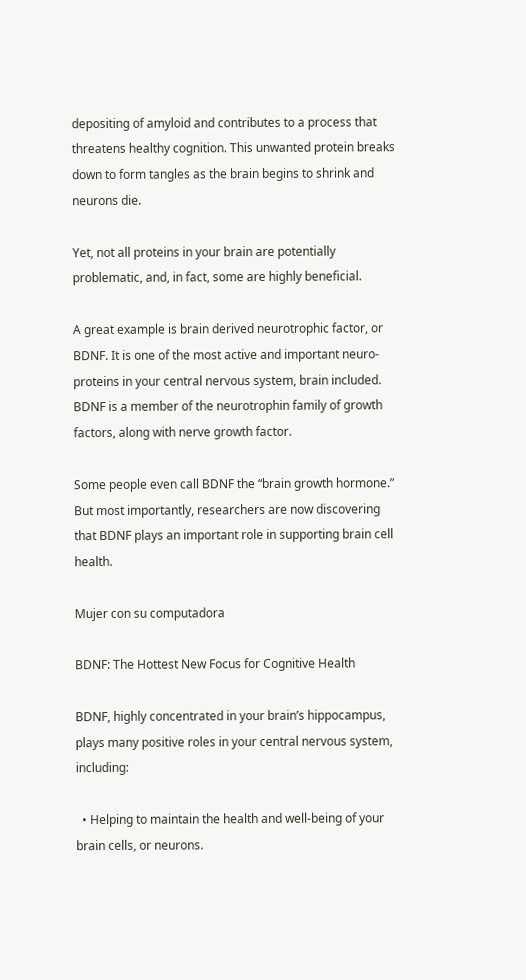depositing of amyloid and contributes to a process that threatens healthy cognition. This unwanted protein breaks down to form tangles as the brain begins to shrink and neurons die.

Yet, not all proteins in your brain are potentially problematic, and, in fact, some are highly beneficial.

A great example is brain derived neurotrophic factor, or BDNF. It is one of the most active and important neuro-proteins in your central nervous system, brain included. BDNF is a member of the neurotrophin family of growth factors, along with nerve growth factor.

Some people even call BDNF the “brain growth hormone.” But most importantly, researchers are now discovering that BDNF plays an important role in supporting brain cell health.

Mujer con su computadora

BDNF: The Hottest New Focus for Cognitive Health

BDNF, highly concentrated in your brain’s hippocampus, plays many positive roles in your central nervous system, including:

  • Helping to maintain the health and well-being of your brain cells, or neurons.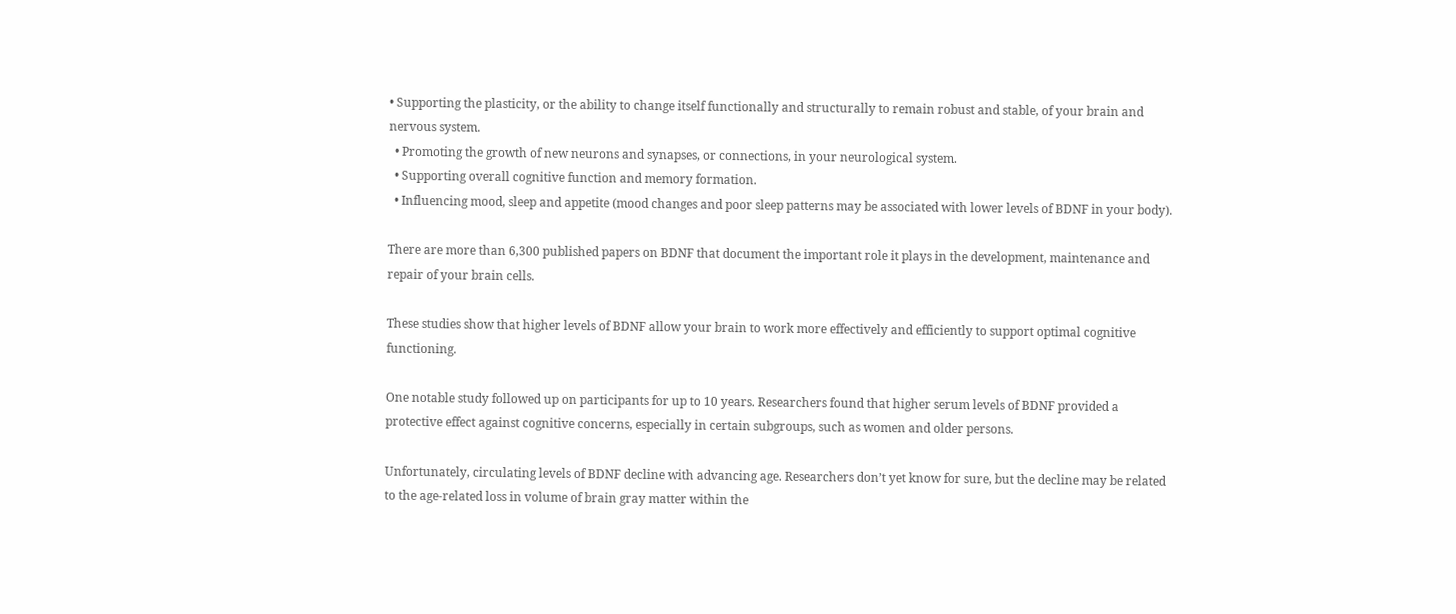• Supporting the plasticity, or the ability to change itself functionally and structurally to remain robust and stable, of your brain and nervous system.
  • Promoting the growth of new neurons and synapses, or connections, in your neurological system.
  • Supporting overall cognitive function and memory formation.
  • Influencing mood, sleep and appetite (mood changes and poor sleep patterns may be associated with lower levels of BDNF in your body).

There are more than 6,300 published papers on BDNF that document the important role it plays in the development, maintenance and repair of your brain cells.

These studies show that higher levels of BDNF allow your brain to work more effectively and efficiently to support optimal cognitive functioning.

One notable study followed up on participants for up to 10 years. Researchers found that higher serum levels of BDNF provided a protective effect against cognitive concerns, especially in certain subgroups, such as women and older persons.

Unfortunately, circulating levels of BDNF decline with advancing age. Researchers don’t yet know for sure, but the decline may be related to the age-related loss in volume of brain gray matter within the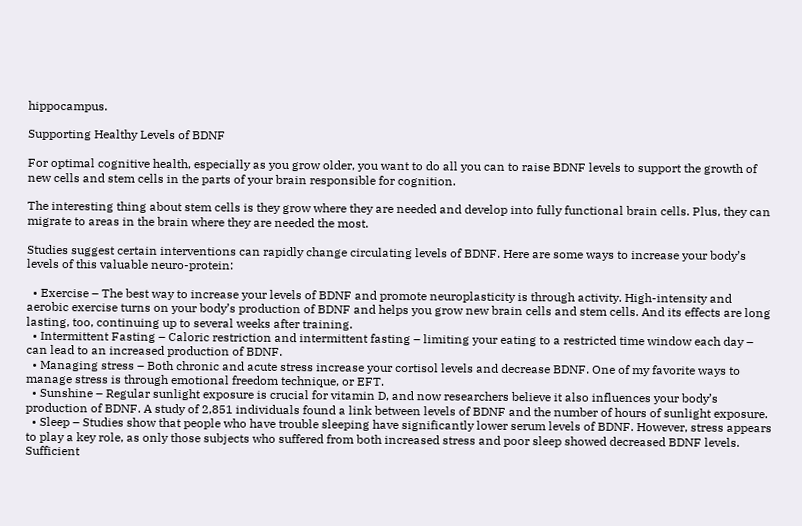hippocampus.

Supporting Healthy Levels of BDNF

For optimal cognitive health, especially as you grow older, you want to do all you can to raise BDNF levels to support the growth of new cells and stem cells in the parts of your brain responsible for cognition.

The interesting thing about stem cells is they grow where they are needed and develop into fully functional brain cells. Plus, they can migrate to areas in the brain where they are needed the most.

Studies suggest certain interventions can rapidly change circulating levels of BDNF. Here are some ways to increase your body’s levels of this valuable neuro-protein:

  • Exercise – The best way to increase your levels of BDNF and promote neuroplasticity is through activity. High-intensity and aerobic exercise turns on your body’s production of BDNF and helps you grow new brain cells and stem cells. And its effects are long lasting, too, continuing up to several weeks after training.
  • Intermittent Fasting – Caloric restriction and intermittent fasting – limiting your eating to a restricted time window each day – can lead to an increased production of BDNF.
  • Managing stress – Both chronic and acute stress increase your cortisol levels and decrease BDNF. One of my favorite ways to manage stress is through emotional freedom technique, or EFT.
  • Sunshine – Regular sunlight exposure is crucial for vitamin D, and now researchers believe it also influences your body’s production of BDNF. A study of 2,851 individuals found a link between levels of BDNF and the number of hours of sunlight exposure.
  • Sleep – Studies show that people who have trouble sleeping have significantly lower serum levels of BDNF. However, stress appears to play a key role, as only those subjects who suffered from both increased stress and poor sleep showed decreased BDNF levels. Sufficient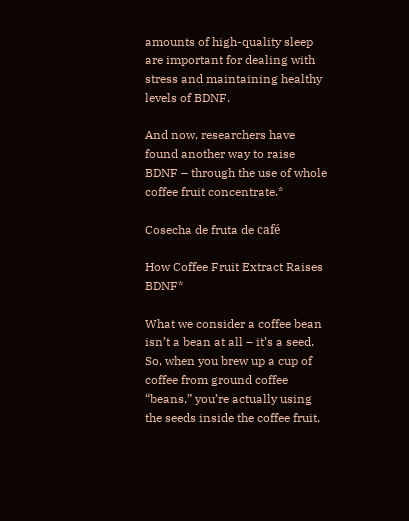amounts of high-quality sleep are important for dealing with stress and maintaining healthy levels of BDNF.

And now, researchers have found another way to raise BDNF – through the use of whole coffee fruit concentrate.*

Cosecha de fruta de café

How Coffee Fruit Extract Raises BDNF*

What we consider a coffee bean isn’t a bean at all – it’s a seed. So, when you brew up a cup of coffee from ground coffee “beans,” you’re actually using the seeds inside the coffee fruit,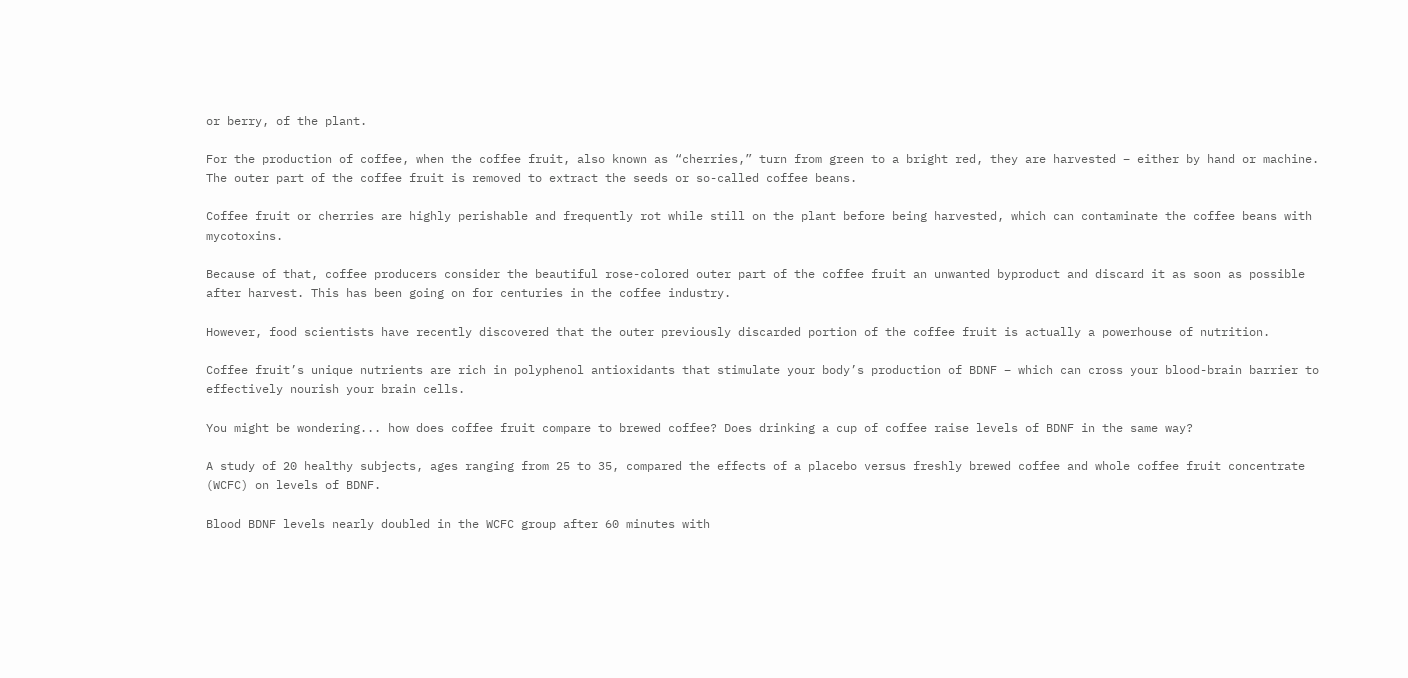or berry, of the plant.

For the production of coffee, when the coffee fruit, also known as “cherries,” turn from green to a bright red, they are harvested – either by hand or machine. The outer part of the coffee fruit is removed to extract the seeds or so-called coffee beans.

Coffee fruit or cherries are highly perishable and frequently rot while still on the plant before being harvested, which can contaminate the coffee beans with mycotoxins.

Because of that, coffee producers consider the beautiful rose-colored outer part of the coffee fruit an unwanted byproduct and discard it as soon as possible after harvest. This has been going on for centuries in the coffee industry.

However, food scientists have recently discovered that the outer previously discarded portion of the coffee fruit is actually a powerhouse of nutrition.

Coffee fruit’s unique nutrients are rich in polyphenol antioxidants that stimulate your body’s production of BDNF – which can cross your blood-brain barrier to effectively nourish your brain cells.

You might be wondering... how does coffee fruit compare to brewed coffee? Does drinking a cup of coffee raise levels of BDNF in the same way?

A study of 20 healthy subjects, ages ranging from 25 to 35, compared the effects of a placebo versus freshly brewed coffee and whole coffee fruit concentrate (WCFC) on levels of BDNF.

Blood BDNF levels nearly doubled in the WCFC group after 60 minutes with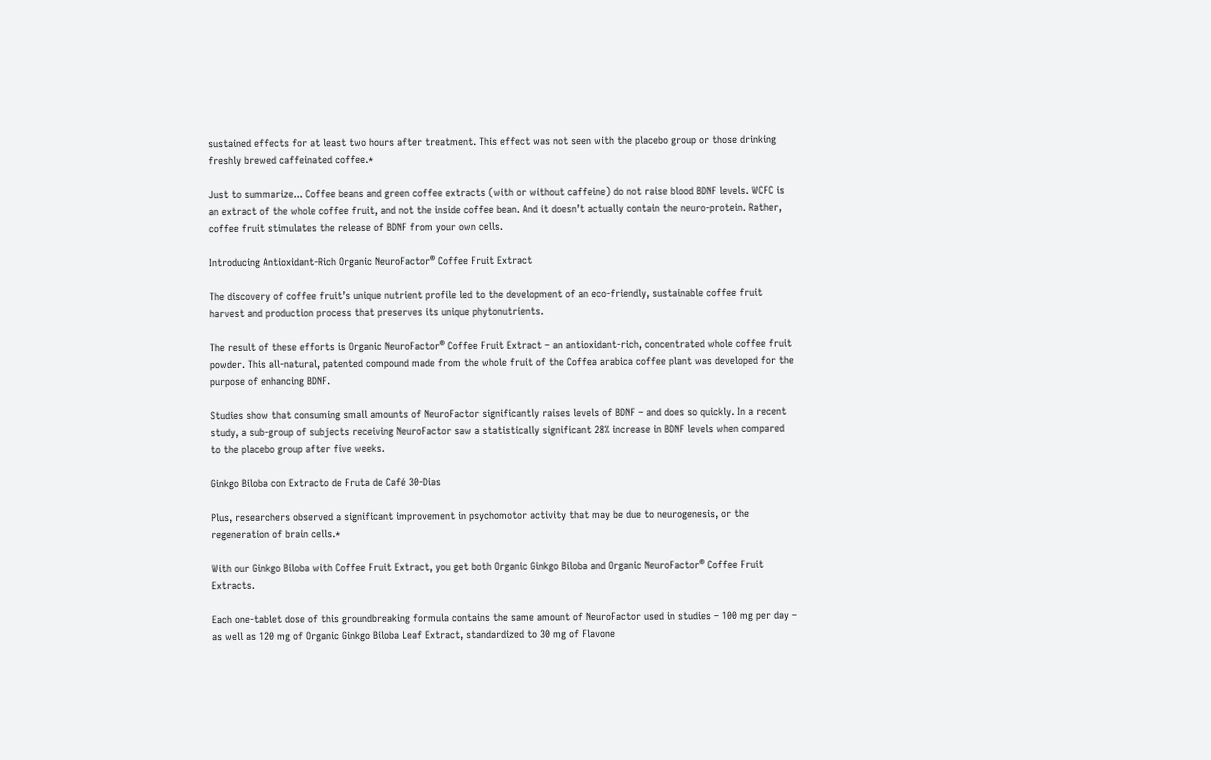sustained effects for at least two hours after treatment. This effect was not seen with the placebo group or those drinking freshly brewed caffeinated coffee.*

Just to summarize... Coffee beans and green coffee extracts (with or without caffeine) do not raise blood BDNF levels. WCFC is an extract of the whole coffee fruit, and not the inside coffee bean. And it doesn’t actually contain the neuro-protein. Rather, coffee fruit stimulates the release of BDNF from your own cells.

Introducing Antioxidant-Rich Organic NeuroFactor® Coffee Fruit Extract

The discovery of coffee fruit’s unique nutrient profile led to the development of an eco-friendly, sustainable coffee fruit harvest and production process that preserves its unique phytonutrients.

The result of these efforts is Organic NeuroFactor® Coffee Fruit Extract – an antioxidant-rich, concentrated whole coffee fruit powder. This all-natural, patented compound made from the whole fruit of the Coffea arabica coffee plant was developed for the purpose of enhancing BDNF.

Studies show that consuming small amounts of NeuroFactor significantly raises levels of BDNF – and does so quickly. In a recent study, a sub-group of subjects receiving NeuroFactor saw a statistically significant 28% increase in BDNF levels when compared to the placebo group after five weeks.

Ginkgo Biloba con Extracto de Fruta de Café 30-Dias

Plus, researchers observed a significant improvement in psychomotor activity that may be due to neurogenesis, or the regeneration of brain cells.*

With our Ginkgo Biloba with Coffee Fruit Extract, you get both Organic Ginkgo Biloba and Organic NeuroFactor® Coffee Fruit Extracts.

Each one-tablet dose of this groundbreaking formula contains the same amount of NeuroFactor used in studies – 100 mg per day – as well as 120 mg of Organic Ginkgo Biloba Leaf Extract, standardized to 30 mg of Flavone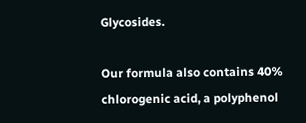Glycosides.

Our formula also contains 40% chlorogenic acid, a polyphenol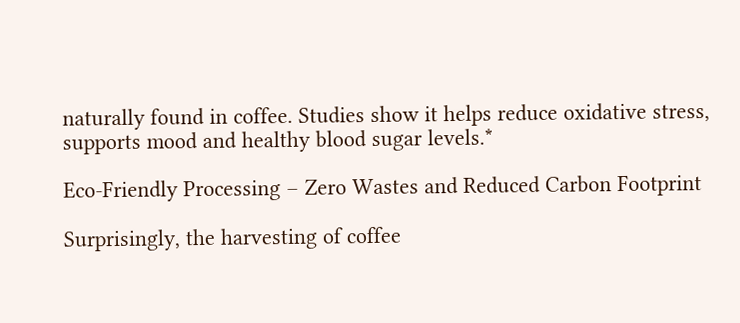naturally found in coffee. Studies show it helps reduce oxidative stress, supports mood and healthy blood sugar levels.*

Eco-Friendly Processing – Zero Wastes and Reduced Carbon Footprint

Surprisingly, the harvesting of coffee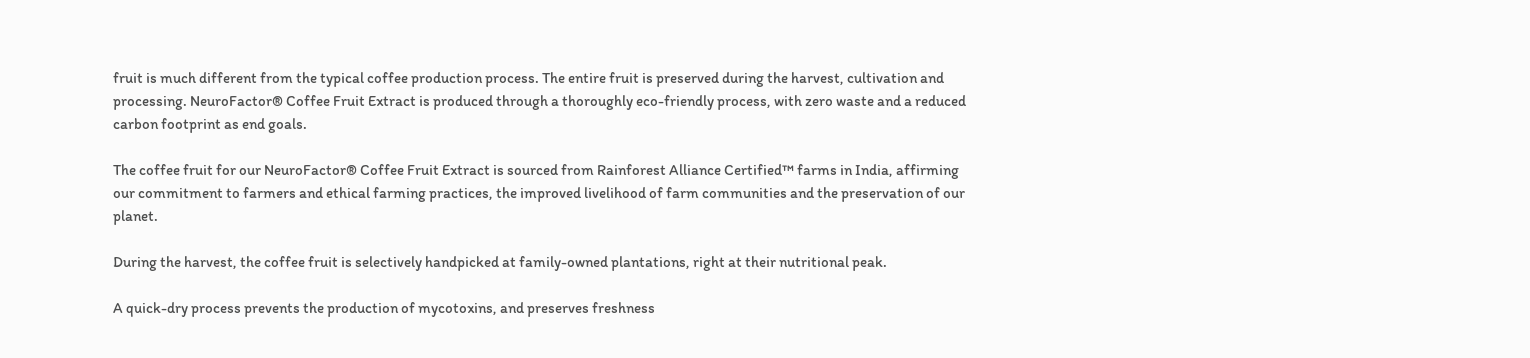fruit is much different from the typical coffee production process. The entire fruit is preserved during the harvest, cultivation and processing. NeuroFactor® Coffee Fruit Extract is produced through a thoroughly eco-friendly process, with zero waste and a reduced carbon footprint as end goals.

The coffee fruit for our NeuroFactor® Coffee Fruit Extract is sourced from Rainforest Alliance Certified™ farms in India, affirming our commitment to farmers and ethical farming practices, the improved livelihood of farm communities and the preservation of our planet.

During the harvest, the coffee fruit is selectively handpicked at family-owned plantations, right at their nutritional peak.

A quick-dry process prevents the production of mycotoxins, and preserves freshness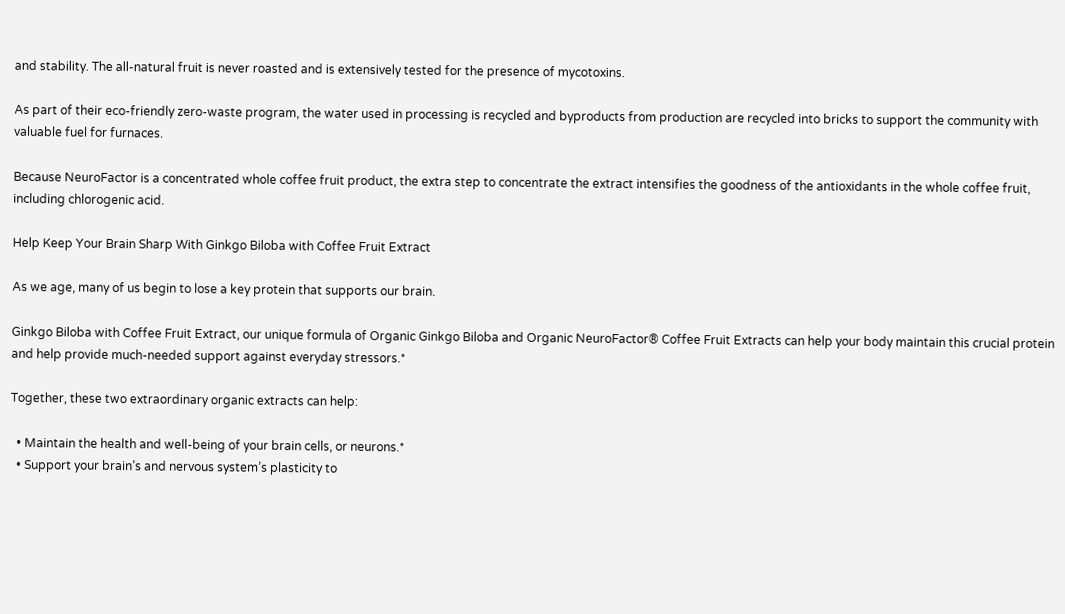and stability. The all-natural fruit is never roasted and is extensively tested for the presence of mycotoxins.

As part of their eco-friendly zero-waste program, the water used in processing is recycled and byproducts from production are recycled into bricks to support the community with valuable fuel for furnaces.

Because NeuroFactor is a concentrated whole coffee fruit product, the extra step to concentrate the extract intensifies the goodness of the antioxidants in the whole coffee fruit, including chlorogenic acid.

Help Keep Your Brain Sharp With Ginkgo Biloba with Coffee Fruit Extract

As we age, many of us begin to lose a key protein that supports our brain.

Ginkgo Biloba with Coffee Fruit Extract, our unique formula of Organic Ginkgo Biloba and Organic NeuroFactor® Coffee Fruit Extracts can help your body maintain this crucial protein and help provide much-needed support against everyday stressors.*

Together, these two extraordinary organic extracts can help:

  • Maintain the health and well-being of your brain cells, or neurons.*
  • Support your brain’s and nervous system’s plasticity to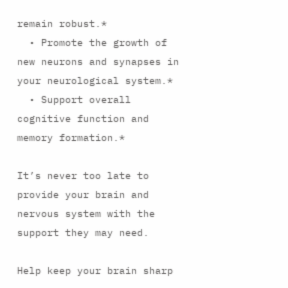remain robust.*
  • Promote the growth of new neurons and synapses in your neurological system.*
  • Support overall cognitive function and memory formation.*

It’s never too late to provide your brain and nervous system with the support they may need.

Help keep your brain sharp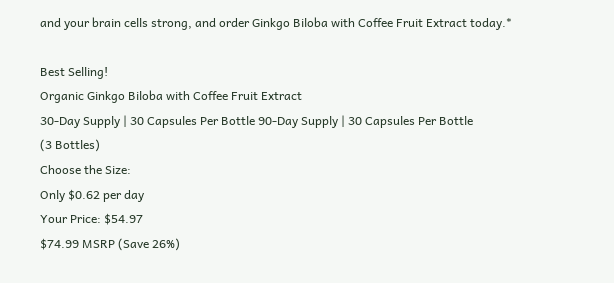and your brain cells strong, and order Ginkgo Biloba with Coffee Fruit Extract today.*

Best Selling!
Organic Ginkgo Biloba with Coffee Fruit Extract
30-Day Supply | 30 Capsules Per Bottle 90-Day Supply | 30 Capsules Per Bottle
(3 Bottles)
Choose the Size:
Only $0.62 per day
Your Price: $54.97
$74.99 MSRP (Save 26%)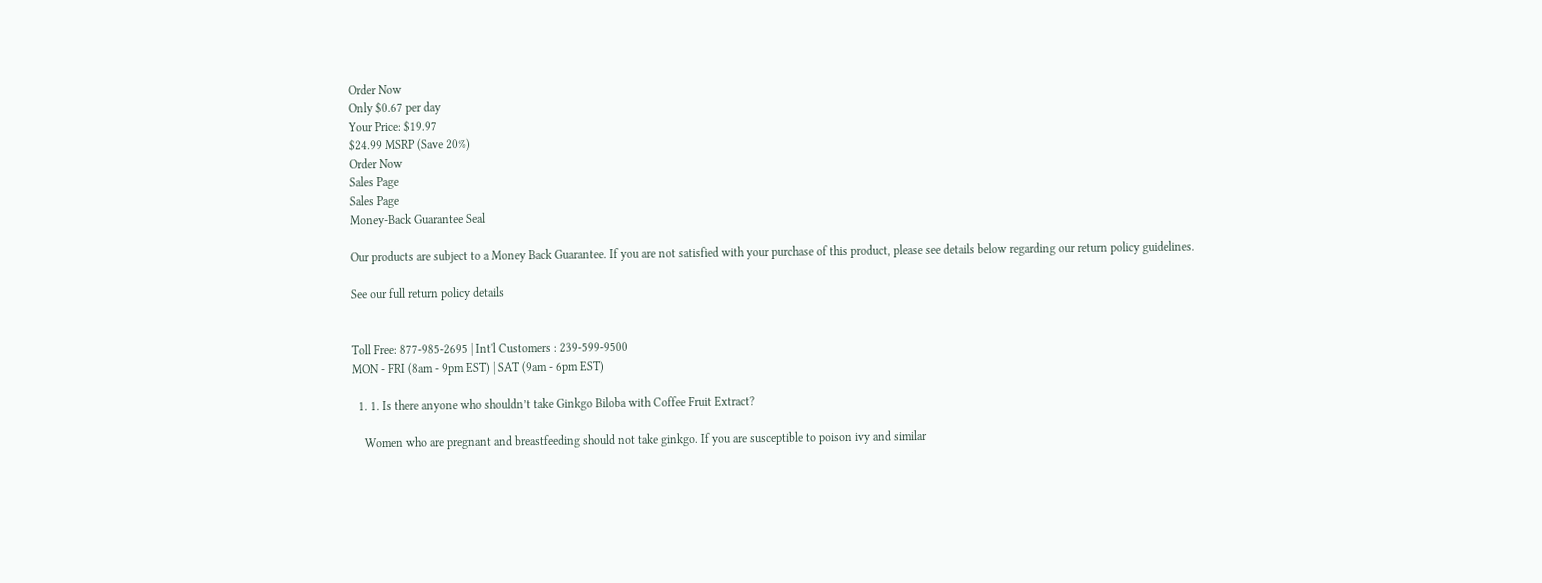Order Now
Only $0.67 per day
Your Price: $19.97
$24.99 MSRP (Save 20%)
Order Now
Sales Page
Sales Page
Money-Back Guarantee Seal

Our products are subject to a Money Back Guarantee. If you are not satisfied with your purchase of this product, please see details below regarding our return policy guidelines.

See our full return policy details


Toll Free: 877-985-2695 | Int'l Customers : 239-599-9500
MON - FRI (8am - 9pm EST) | SAT (9am - 6pm EST)

  1. 1. Is there anyone who shouldn’t take Ginkgo Biloba with Coffee Fruit Extract?

    Women who are pregnant and breastfeeding should not take ginkgo. If you are susceptible to poison ivy and similar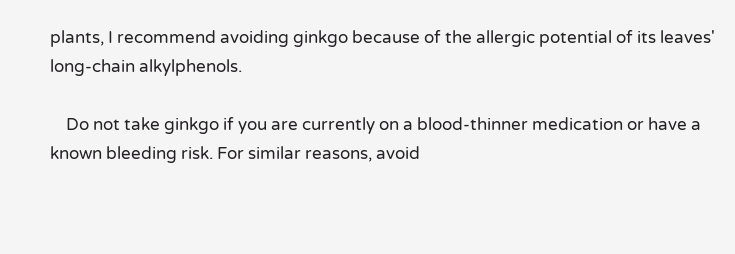plants, I recommend avoiding ginkgo because of the allergic potential of its leaves' long-chain alkylphenols.

    Do not take ginkgo if you are currently on a blood-thinner medication or have a known bleeding risk. For similar reasons, avoid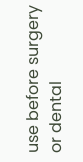use before surgery or dental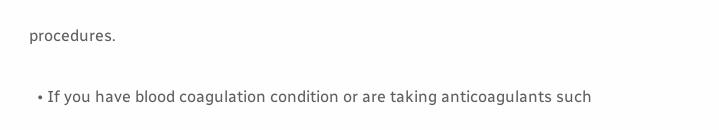procedures.

  • If you have blood coagulation condition or are taking anticoagulants such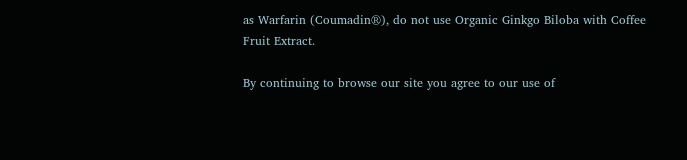as Warfarin (Coumadin®), do not use Organic Ginkgo Biloba with Coffee Fruit Extract.

By continuing to browse our site you agree to our use of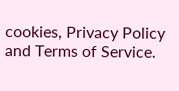cookies, Privacy Policy and Terms of Service.